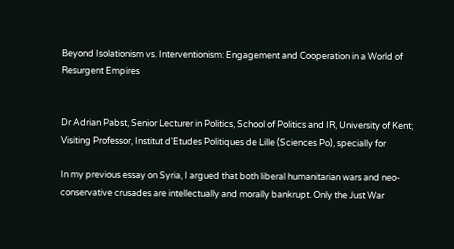Beyond Isolationism vs. Interventionism: Engagement and Cooperation in a World of Resurgent Empires


Dr Adrian Pabst, Senior Lecturer in Politics, School of Politics and IR, University of Kent; Visiting Professor, Institut d'Etudes Politiques de Lille (Sciences Po), specially for

In my previous essay on Syria, I argued that both liberal humanitarian wars and neo-conservative crusades are intellectually and morally bankrupt. Only the Just War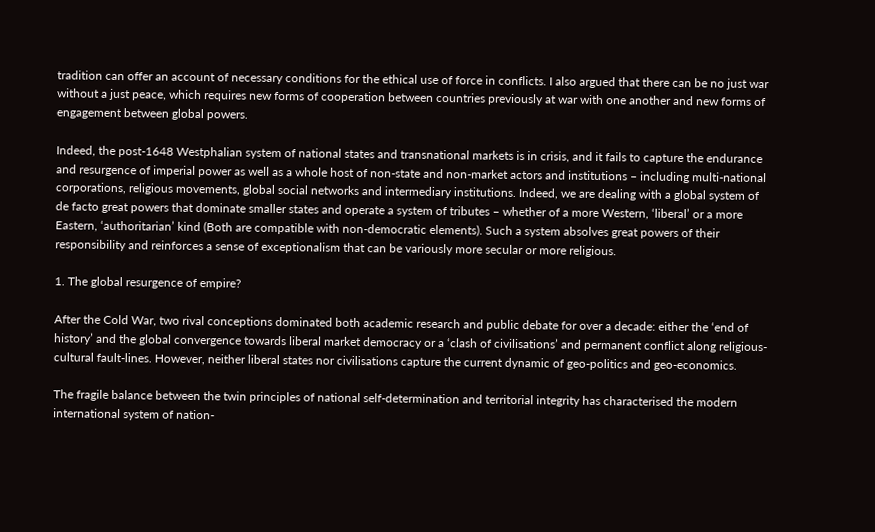tradition can offer an account of necessary conditions for the ethical use of force in conflicts. I also argued that there can be no just war without a just peace, which requires new forms of cooperation between countries previously at war with one another and new forms of engagement between global powers.

Indeed, the post-1648 Westphalian system of national states and transnational markets is in crisis, and it fails to capture the endurance and resurgence of imperial power as well as a whole host of non-state and non-market actors and institutions – including multi-national corporations, religious movements, global social networks and intermediary institutions. Indeed, we are dealing with a global system of de facto great powers that dominate smaller states and operate a system of tributes – whether of a more Western, ‘liberal’ or a more Eastern, ‘authoritarian’ kind (Both are compatible with non-democratic elements). Such a system absolves great powers of their responsibility and reinforces a sense of exceptionalism that can be variously more secular or more religious.

1. The global resurgence of empire?

After the Cold War, two rival conceptions dominated both academic research and public debate for over a decade: either the ‘end of history’ and the global convergence towards liberal market democracy or a ‘clash of civilisations’ and permanent conflict along religious-cultural fault-lines. However, neither liberal states nor civilisations capture the current dynamic of geo-politics and geo-economics.

The fragile balance between the twin principles of national self-determination and territorial integrity has characterised the modern international system of nation-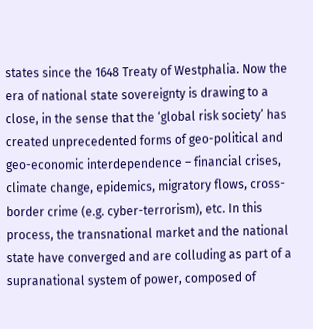states since the 1648 Treaty of Westphalia. Now the era of national state sovereignty is drawing to a close, in the sense that the ‘global risk society’ has created unprecedented forms of geo-political and geo-economic interdependence – financial crises, climate change, epidemics, migratory flows, cross-border crime (e.g. cyber-terrorism), etc. In this process, the transnational market and the national state have converged and are colluding as part of a supranational system of power, composed of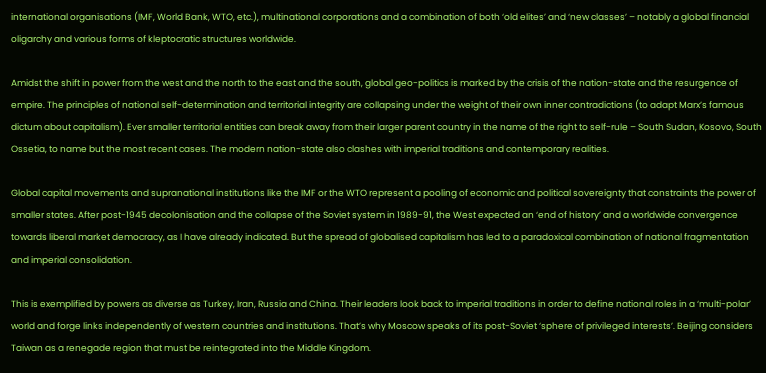international organisations (IMF, World Bank, WTO, etc.), multinational corporations and a combination of both ‘old elites’ and ‘new classes’ – notably a global financial oligarchy and various forms of kleptocratic structures worldwide.

Amidst the shift in power from the west and the north to the east and the south, global geo-politics is marked by the crisis of the nation-state and the resurgence of empire. The principles of national self-determination and territorial integrity are collapsing under the weight of their own inner contradictions (to adapt Marx’s famous dictum about capitalism). Ever smaller territorial entities can break away from their larger parent country in the name of the right to self-rule – South Sudan, Kosovo, South Ossetia, to name but the most recent cases. The modern nation-state also clashes with imperial traditions and contemporary realities.

Global capital movements and supranational institutions like the IMF or the WTO represent a pooling of economic and political sovereignty that constraints the power of smaller states. After post-1945 decolonisation and the collapse of the Soviet system in 1989-91, the West expected an ‘end of history’ and a worldwide convergence towards liberal market democracy, as I have already indicated. But the spread of globalised capitalism has led to a paradoxical combination of national fragmentation and imperial consolidation.

This is exemplified by powers as diverse as Turkey, Iran, Russia and China. Their leaders look back to imperial traditions in order to define national roles in a ‘multi-polar’ world and forge links independently of western countries and institutions. That’s why Moscow speaks of its post-Soviet ‘sphere of privileged interests’. Beijing considers Taiwan as a renegade region that must be reintegrated into the Middle Kingdom.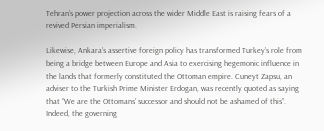Tehran’s power projection across the wider Middle East is raising fears of a revived Persian imperialism.

Likewise, Ankara’s assertive foreign policy has transformed Turkey’s role from being a bridge between Europe and Asia to exercising hegemonic influence in the lands that formerly constituted the Ottoman empire. Cuneyt Zapsu, an adviser to the Turkish Prime Minister Erdogan, was recently quoted as saying that “We are the Ottomans’ successor and should not be ashamed of this”. Indeed, the governing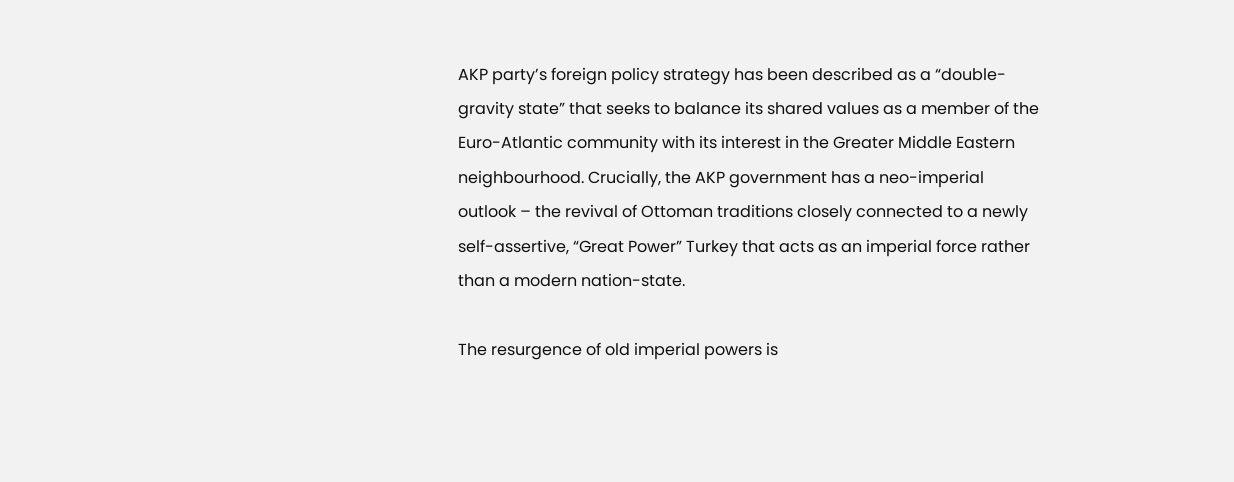AKP party’s foreign policy strategy has been described as a “double-gravity state” that seeks to balance its shared values as a member of the Euro-Atlantic community with its interest in the Greater Middle Eastern neighbourhood. Crucially, the AKP government has a neo-imperial outlook – the revival of Ottoman traditions closely connected to a newly self-assertive, “Great Power” Turkey that acts as an imperial force rather than a modern nation-state.

The resurgence of old imperial powers is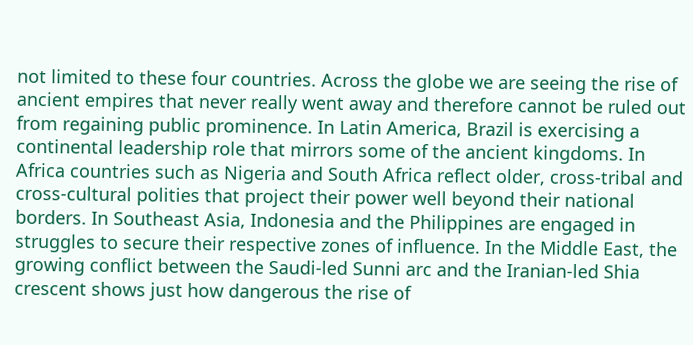not limited to these four countries. Across the globe we are seeing the rise of ancient empires that never really went away and therefore cannot be ruled out from regaining public prominence. In Latin America, Brazil is exercising a continental leadership role that mirrors some of the ancient kingdoms. In Africa countries such as Nigeria and South Africa reflect older, cross-tribal and cross-cultural polities that project their power well beyond their national borders. In Southeast Asia, Indonesia and the Philippines are engaged in struggles to secure their respective zones of influence. In the Middle East, the growing conflict between the Saudi-led Sunni arc and the Iranian-led Shia crescent shows just how dangerous the rise of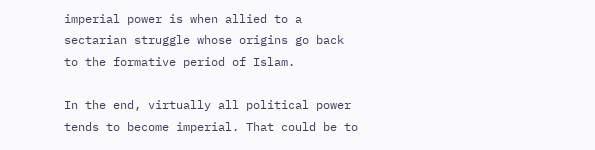imperial power is when allied to a sectarian struggle whose origins go back to the formative period of Islam.

In the end, virtually all political power tends to become imperial. That could be to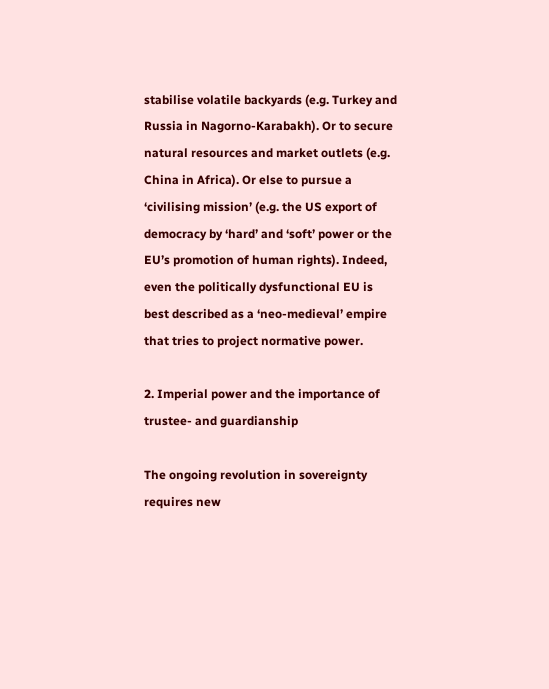stabilise volatile backyards (e.g. Turkey and Russia in Nagorno-Karabakh). Or to secure natural resources and market outlets (e.g. China in Africa). Or else to pursue a ‘civilising mission’ (e.g. the US export of democracy by ‘hard’ and ‘soft’ power or the EU’s promotion of human rights). Indeed, even the politically dysfunctional EU is best described as a ‘neo-medieval’ empire that tries to project normative power.

2. Imperial power and the importance of trustee- and guardianship

The ongoing revolution in sovereignty requires new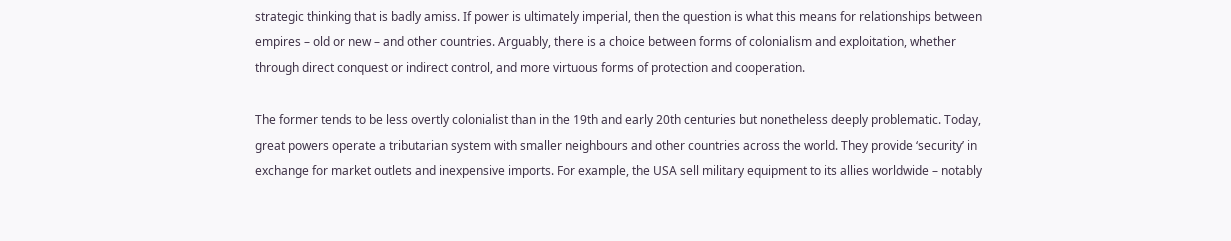strategic thinking that is badly amiss. If power is ultimately imperial, then the question is what this means for relationships between empires – old or new – and other countries. Arguably, there is a choice between forms of colonialism and exploitation, whether through direct conquest or indirect control, and more virtuous forms of protection and cooperation.

The former tends to be less overtly colonialist than in the 19th and early 20th centuries but nonetheless deeply problematic. Today, great powers operate a tributarian system with smaller neighbours and other countries across the world. They provide ‘security’ in exchange for market outlets and inexpensive imports. For example, the USA sell military equipment to its allies worldwide – notably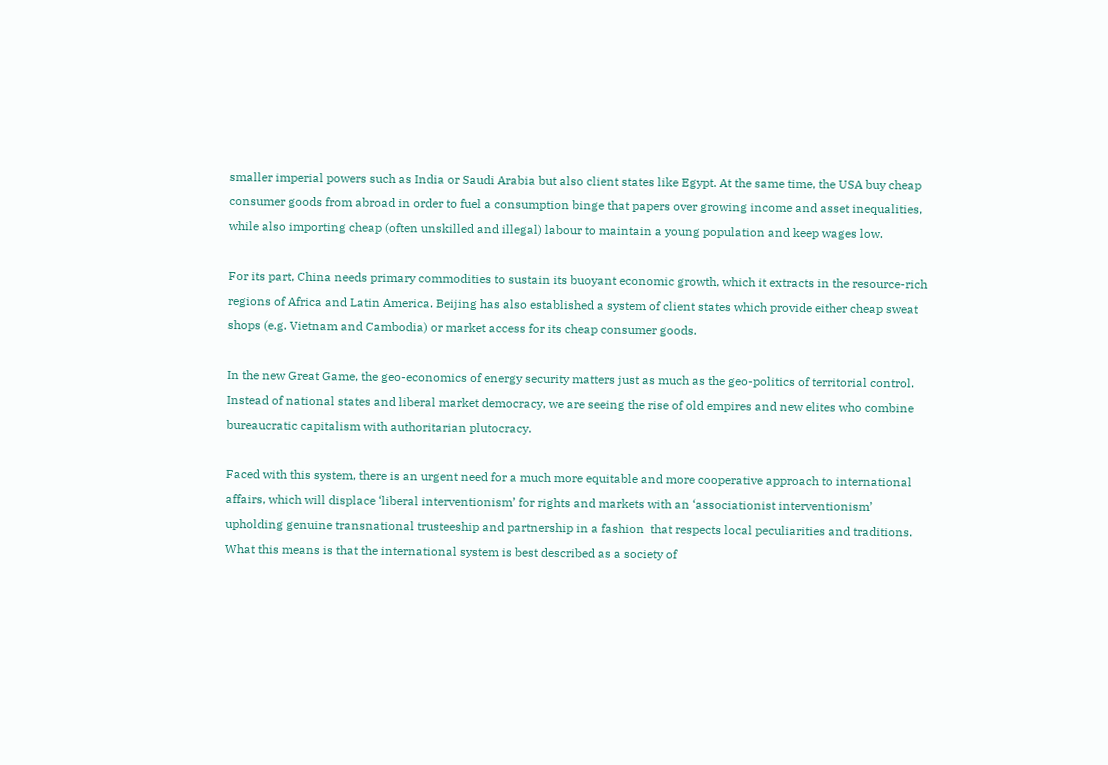smaller imperial powers such as India or Saudi Arabia but also client states like Egypt. At the same time, the USA buy cheap consumer goods from abroad in order to fuel a consumption binge that papers over growing income and asset inequalities, while also importing cheap (often unskilled and illegal) labour to maintain a young population and keep wages low.

For its part, China needs primary commodities to sustain its buoyant economic growth, which it extracts in the resource-rich regions of Africa and Latin America. Beijing has also established a system of client states which provide either cheap sweat shops (e.g. Vietnam and Cambodia) or market access for its cheap consumer goods.

In the new Great Game, the geo-economics of energy security matters just as much as the geo-politics of territorial control. Instead of national states and liberal market democracy, we are seeing the rise of old empires and new elites who combine bureaucratic capitalism with authoritarian plutocracy.

Faced with this system, there is an urgent need for a much more equitable and more cooperative approach to international affairs, which will displace ‘liberal interventionism’ for rights and markets with an ‘associationist interventionism’ upholding genuine transnational trusteeship and partnership in a fashion  that respects local peculiarities and traditions. What this means is that the international system is best described as a society of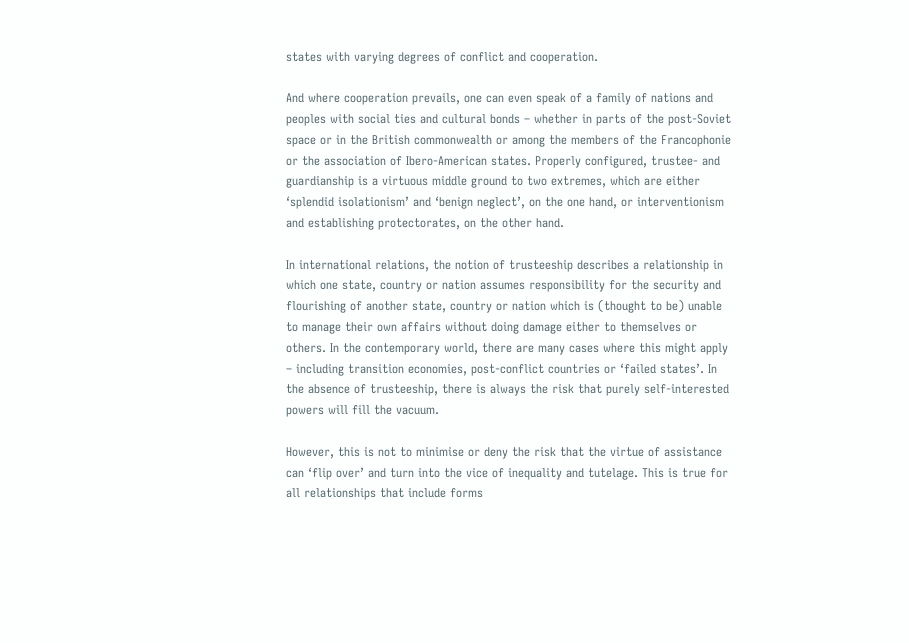states with varying degrees of conflict and cooperation.

And where cooperation prevails, one can even speak of a family of nations and peoples with social ties and cultural bonds – whether in parts of the post-Soviet space or in the British commonwealth or among the members of the Francophonie or the association of Ibero-American states. Properly configured, trustee- and guardianship is a virtuous middle ground to two extremes, which are either ‘splendid isolationism’ and ‘benign neglect’, on the one hand, or interventionism and establishing protectorates, on the other hand.

In international relations, the notion of trusteeship describes a relationship in which one state, country or nation assumes responsibility for the security and flourishing of another state, country or nation which is (thought to be) unable to manage their own affairs without doing damage either to themselves or others. In the contemporary world, there are many cases where this might apply – including transition economies, post-conflict countries or ‘failed states’. In the absence of trusteeship, there is always the risk that purely self-interested powers will fill the vacuum.

However, this is not to minimise or deny the risk that the virtue of assistance can ‘flip over’ and turn into the vice of inequality and tutelage. This is true for all relationships that include forms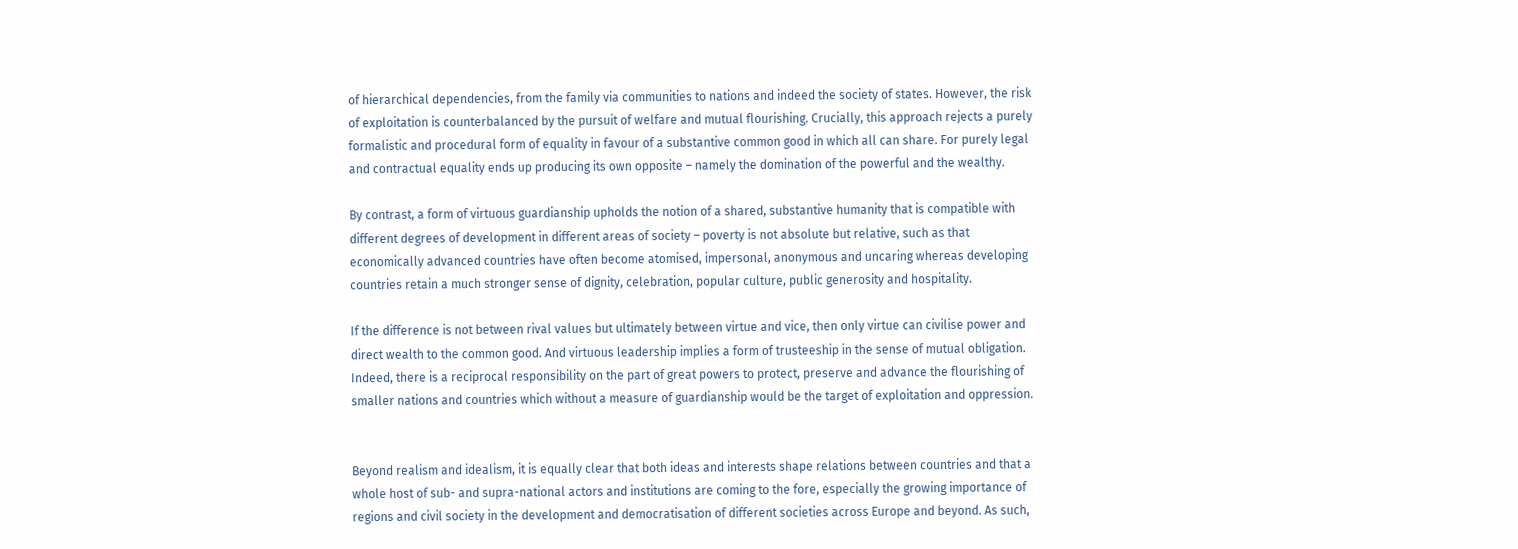of hierarchical dependencies, from the family via communities to nations and indeed the society of states. However, the risk of exploitation is counterbalanced by the pursuit of welfare and mutual flourishing. Crucially, this approach rejects a purely formalistic and procedural form of equality in favour of a substantive common good in which all can share. For purely legal and contractual equality ends up producing its own opposite – namely the domination of the powerful and the wealthy.

By contrast, a form of virtuous guardianship upholds the notion of a shared, substantive humanity that is compatible with different degrees of development in different areas of society – poverty is not absolute but relative, such as that economically advanced countries have often become atomised, impersonal, anonymous and uncaring whereas developing countries retain a much stronger sense of dignity, celebration, popular culture, public generosity and hospitality.

If the difference is not between rival values but ultimately between virtue and vice, then only virtue can civilise power and direct wealth to the common good. And virtuous leadership implies a form of trusteeship in the sense of mutual obligation. Indeed, there is a reciprocal responsibility on the part of great powers to protect, preserve and advance the flourishing of smaller nations and countries which without a measure of guardianship would be the target of exploitation and oppression.


Beyond realism and idealism, it is equally clear that both ideas and interests shape relations between countries and that a whole host of sub- and supra-national actors and institutions are coming to the fore, especially the growing importance of regions and civil society in the development and democratisation of different societies across Europe and beyond. As such,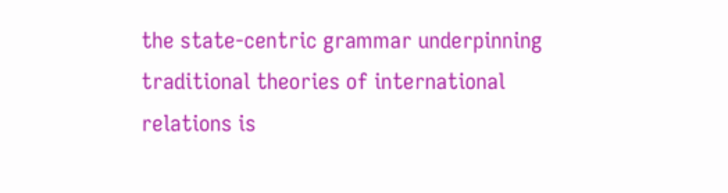the state-centric grammar underpinning traditional theories of international relations is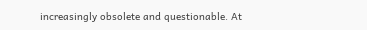increasingly obsolete and questionable. At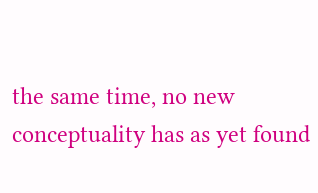the same time, no new conceptuality has as yet found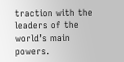traction with the leaders of the world’s main powers.